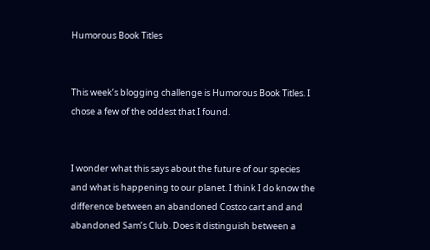Humorous Book Titles


This week’s blogging challenge is Humorous Book Titles. I chose a few of the oddest that I found.


I wonder what this says about the future of our species and what is happening to our planet. I think I do know the difference between an abandoned Costco cart and and abandoned Sam’s Club. Does it distinguish between a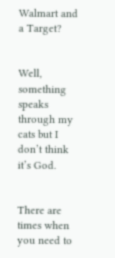Walmart and a Target?


Well, something speaks through my cats but I don’t think it’s God.


There are times when you need to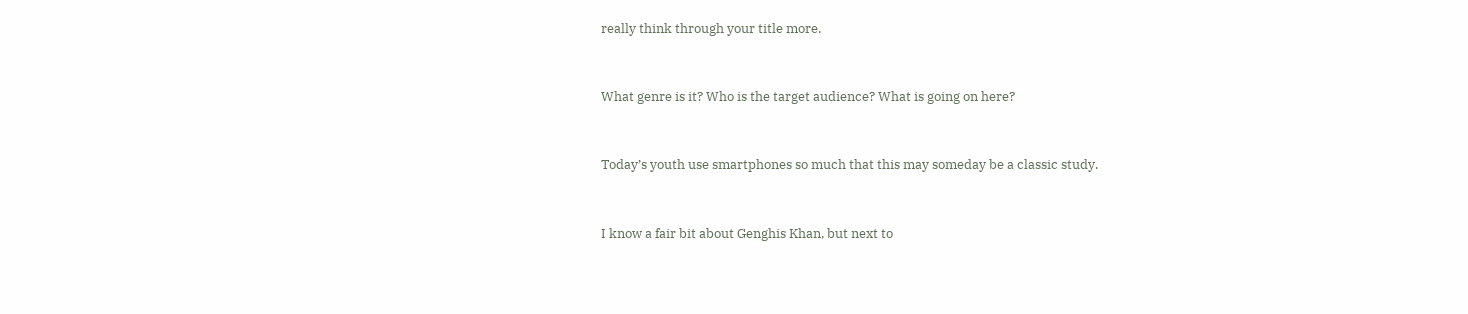really think through your title more.


What genre is it? Who is the target audience? What is going on here?


Today’s youth use smartphones so much that this may someday be a classic study.


I know a fair bit about Genghis Khan, but next to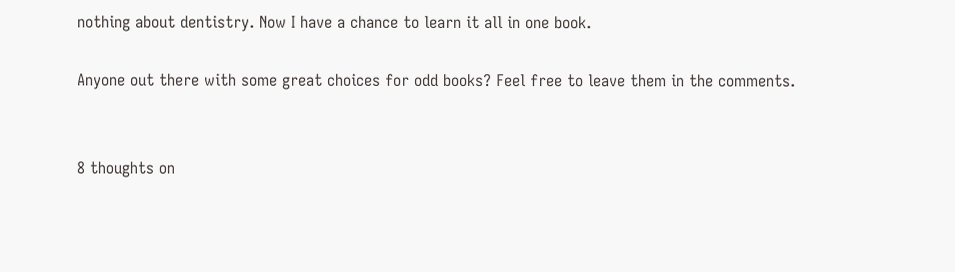nothing about dentistry. Now I have a chance to learn it all in one book.

Anyone out there with some great choices for odd books? Feel free to leave them in the comments.


8 thoughts on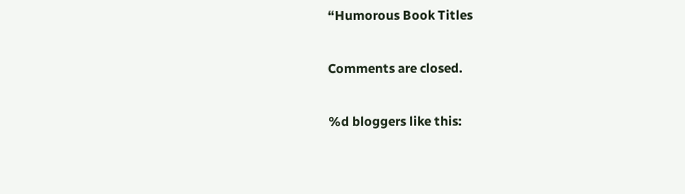“Humorous Book Titles

Comments are closed.

%d bloggers like this: